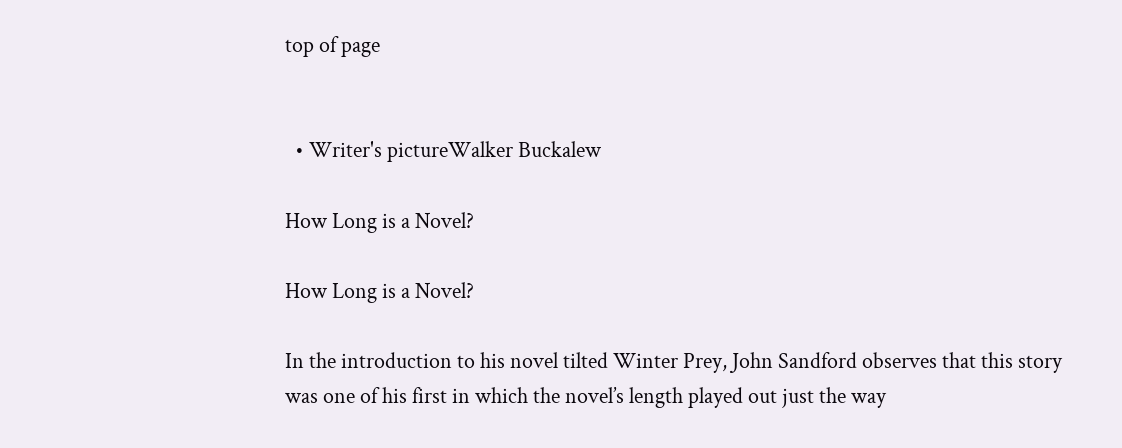top of page


  • Writer's pictureWalker Buckalew

How Long is a Novel?

How Long is a Novel?

In the introduction to his novel tilted Winter Prey, John Sandford observes that this story was one of his first in which the novel’s length played out just the way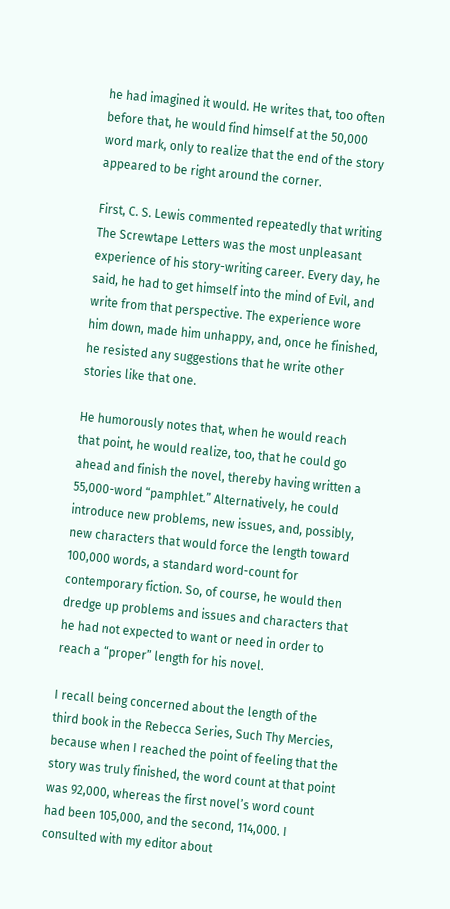he had imagined it would. He writes that, too often before that, he would find himself at the 50,000 word mark, only to realize that the end of the story appeared to be right around the corner.

First, C. S. Lewis commented repeatedly that writing The Screwtape Letters was the most unpleasant experience of his story-writing career. Every day, he said, he had to get himself into the mind of Evil, and write from that perspective. The experience wore him down, made him unhappy, and, once he finished, he resisted any suggestions that he write other stories like that one.

He humorously notes that, when he would reach that point, he would realize, too, that he could go ahead and finish the novel, thereby having written a 55,000-word “pamphlet.” Alternatively, he could introduce new problems, new issues, and, possibly, new characters that would force the length toward 100,000 words, a standard word-count for contemporary fiction. So, of course, he would then dredge up problems and issues and characters that he had not expected to want or need in order to reach a “proper” length for his novel.

I recall being concerned about the length of the third book in the Rebecca Series, Such Thy Mercies, because when I reached the point of feeling that the story was truly finished, the word count at that point was 92,000, whereas the first novel’s word count had been 105,000, and the second, 114,000. I consulted with my editor about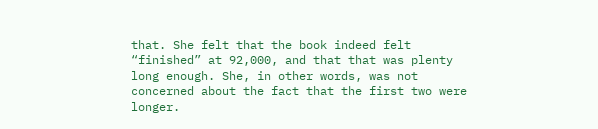that. She felt that the book indeed felt “finished” at 92,000, and that that was plenty long enough. She, in other words, was not concerned about the fact that the first two were longer.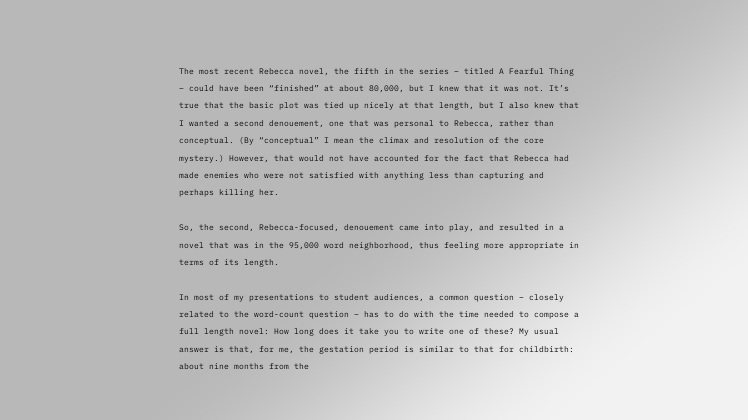The most recent Rebecca novel, the fifth in the series – titled A Fearful Thing – could have been “finished” at about 80,000, but I knew that it was not. It’s true that the basic plot was tied up nicely at that length, but I also knew that I wanted a second denouement, one that was personal to Rebecca, rather than conceptual. (By “conceptual” I mean the climax and resolution of the core mystery.) However, that would not have accounted for the fact that Rebecca had made enemies who were not satisfied with anything less than capturing and perhaps killing her.

So, the second, Rebecca-focused, denouement came into play, and resulted in a novel that was in the 95,000 word neighborhood, thus feeling more appropriate in terms of its length.

In most of my presentations to student audiences, a common question – closely related to the word-count question – has to do with the time needed to compose a full length novel: How long does it take you to write one of these? My usual answer is that, for me, the gestation period is similar to that for childbirth: about nine months from the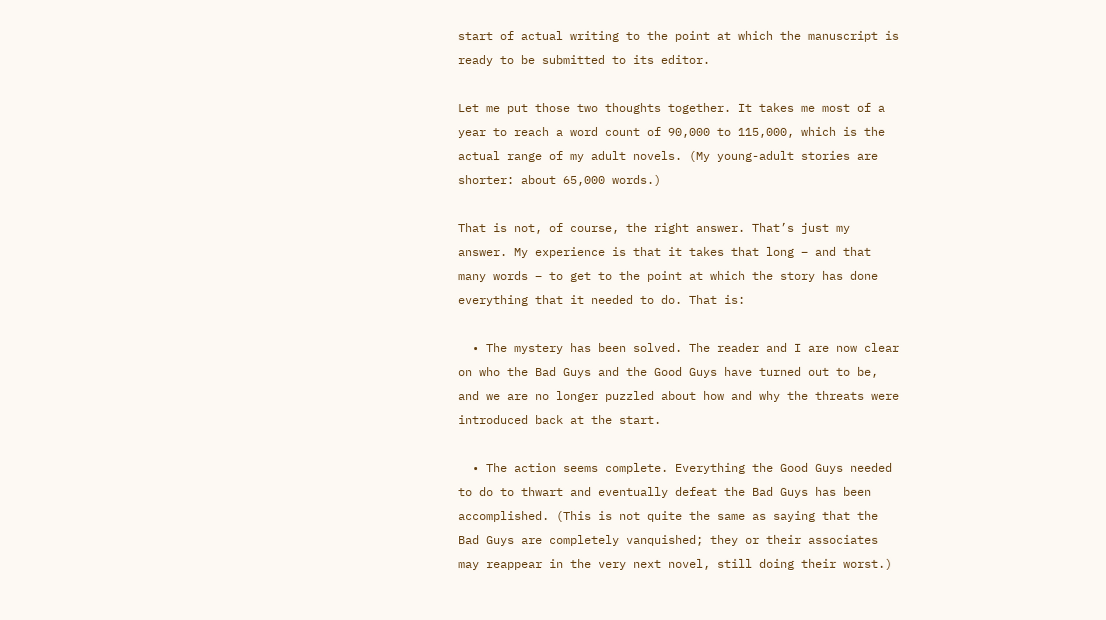start of actual writing to the point at which the manuscript is ready to be submitted to its editor.

Let me put those two thoughts together. It takes me most of a year to reach a word count of 90,000 to 115,000, which is the actual range of my adult novels. (My young-adult stories are shorter: about 65,000 words.)

That is not, of course, the right answer. That’s just my answer. My experience is that it takes that long – and that many words – to get to the point at which the story has done everything that it needed to do. That is:

  • The mystery has been solved. The reader and I are now clear on who the Bad Guys and the Good Guys have turned out to be, and we are no longer puzzled about how and why the threats were introduced back at the start.

  • The action seems complete. Everything the Good Guys needed to do to thwart and eventually defeat the Bad Guys has been accomplished. (This is not quite the same as saying that the Bad Guys are completely vanquished; they or their associates may reappear in the very next novel, still doing their worst.)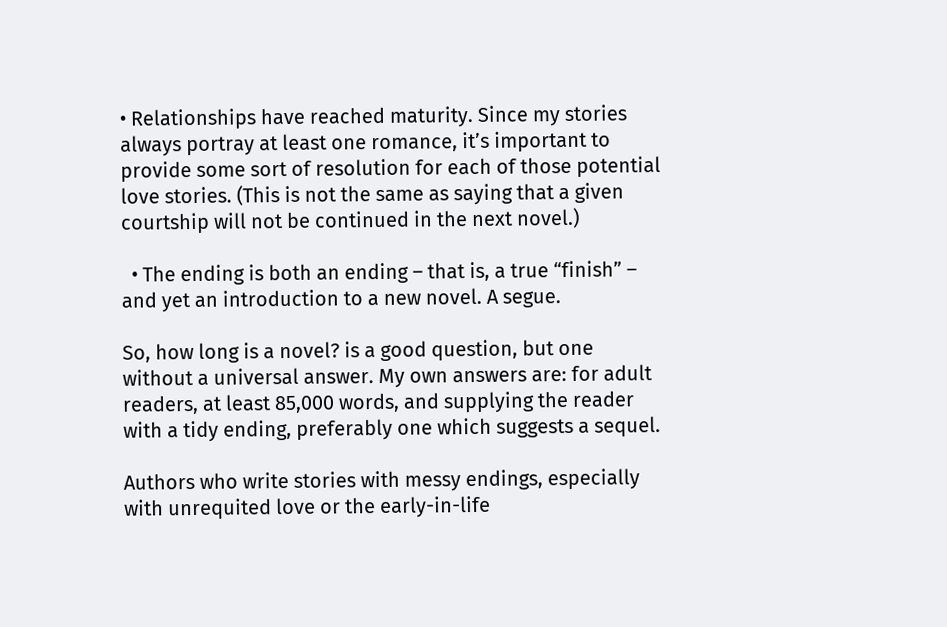• Relationships have reached maturity. Since my stories always portray at least one romance, it’s important to provide some sort of resolution for each of those potential love stories. (This is not the same as saying that a given courtship will not be continued in the next novel.)

  • The ending is both an ending – that is, a true “finish” – and yet an introduction to a new novel. A segue.

So, how long is a novel? is a good question, but one without a universal answer. My own answers are: for adult readers, at least 85,000 words, and supplying the reader with a tidy ending, preferably one which suggests a sequel.

Authors who write stories with messy endings, especially with unrequited love or the early-in-life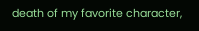death of my favorite character,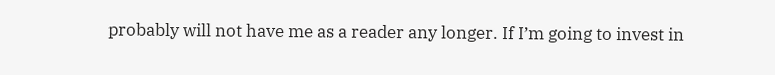probably will not have me as a reader any longer. If I’m going to invest in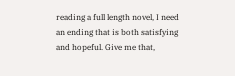reading a full length novel, I need an ending that is both satisfying and hopeful. Give me that,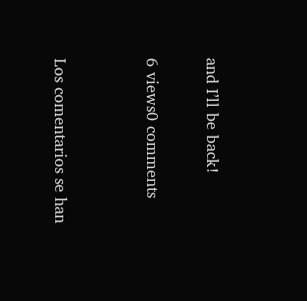and I’ll be back!

6 views0 comments


Los comentarios se han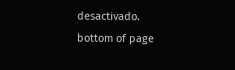desactivado.
bottom of page